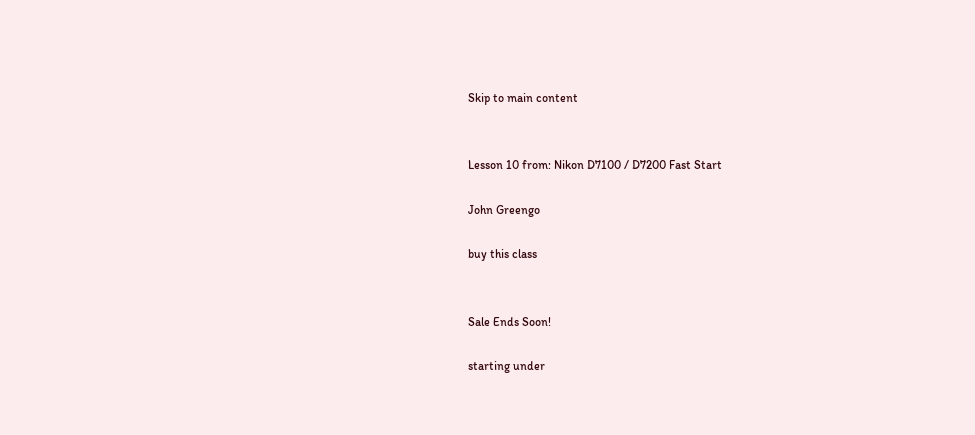Skip to main content


Lesson 10 from: Nikon D7100 / D7200 Fast Start

John Greengo

buy this class


Sale Ends Soon!

starting under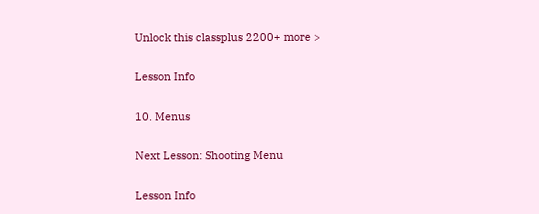Unlock this classplus 2200+ more >

Lesson Info

10. Menus

Next Lesson: Shooting Menu

Lesson Info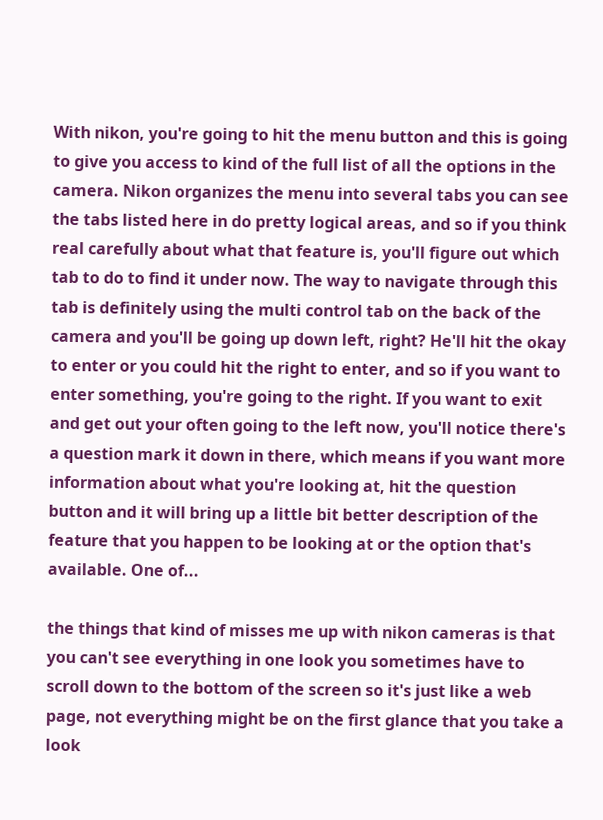With nikon, you're going to hit the menu button and this is going to give you access to kind of the full list of all the options in the camera. Nikon organizes the menu into several tabs you can see the tabs listed here in do pretty logical areas, and so if you think real carefully about what that feature is, you'll figure out which tab to do to find it under now. The way to navigate through this tab is definitely using the multi control tab on the back of the camera and you'll be going up down left, right? He'll hit the okay to enter or you could hit the right to enter, and so if you want to enter something, you're going to the right. If you want to exit and get out your often going to the left now, you'll notice there's a question mark it down in there, which means if you want more information about what you're looking at, hit the question button and it will bring up a little bit better description of the feature that you happen to be looking at or the option that's available. One of...

the things that kind of misses me up with nikon cameras is that you can't see everything in one look you sometimes have to scroll down to the bottom of the screen so it's just like a web page, not everything might be on the first glance that you take a look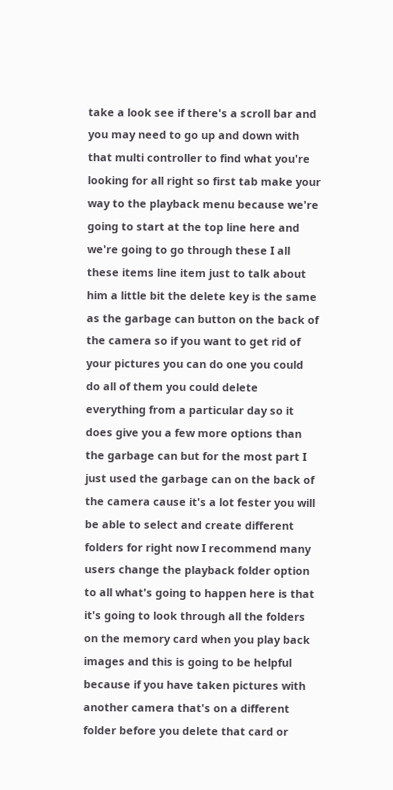take a look see if there's a scroll bar and you may need to go up and down with that multi controller to find what you're looking for all right so first tab make your way to the playback menu because we're going to start at the top line here and we're going to go through these I all these items line item just to talk about him a little bit the delete key is the same as the garbage can button on the back of the camera so if you want to get rid of your pictures you can do one you could do all of them you could delete everything from a particular day so it does give you a few more options than the garbage can but for the most part I just used the garbage can on the back of the camera cause it's a lot fester you will be able to select and create different folders for right now I recommend many users change the playback folder option to all what's going to happen here is that it's going to look through all the folders on the memory card when you play back images and this is going to be helpful because if you have taken pictures with another camera that's on a different folder before you delete that card or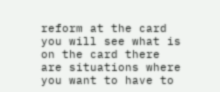reform at the card you will see what is on the card there are situations where you want to have to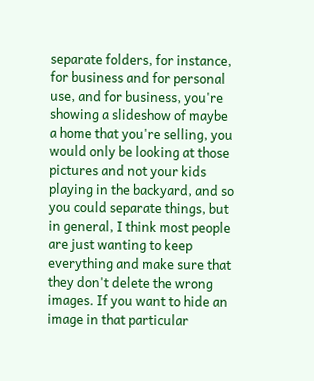separate folders, for instance, for business and for personal use, and for business, you're showing a slideshow of maybe a home that you're selling, you would only be looking at those pictures and not your kids playing in the backyard, and so you could separate things, but in general, I think most people are just wanting to keep everything and make sure that they don't delete the wrong images. If you want to hide an image in that particular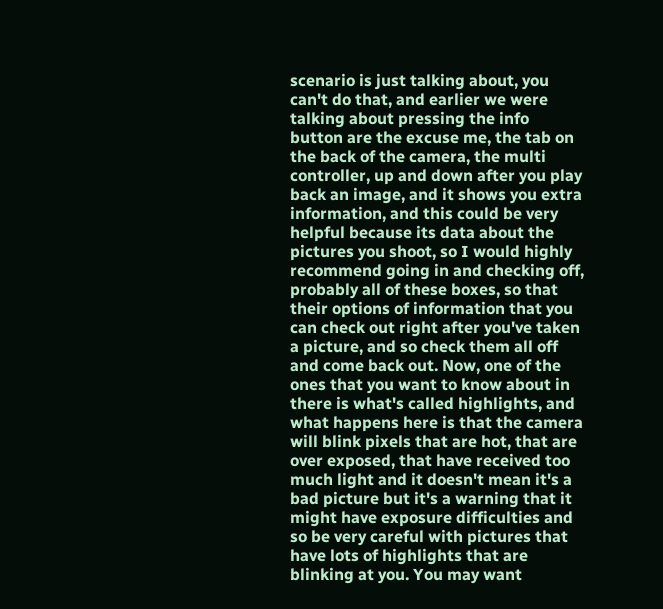scenario is just talking about, you can't do that, and earlier we were talking about pressing the info button are the excuse me, the tab on the back of the camera, the multi controller, up and down after you play back an image, and it shows you extra information, and this could be very helpful because its data about the pictures you shoot, so I would highly recommend going in and checking off, probably all of these boxes, so that their options of information that you can check out right after you've taken a picture, and so check them all off and come back out. Now, one of the ones that you want to know about in there is what's called highlights, and what happens here is that the camera will blink pixels that are hot, that are over exposed, that have received too much light and it doesn't mean it's a bad picture but it's a warning that it might have exposure difficulties and so be very careful with pictures that have lots of highlights that are blinking at you. You may want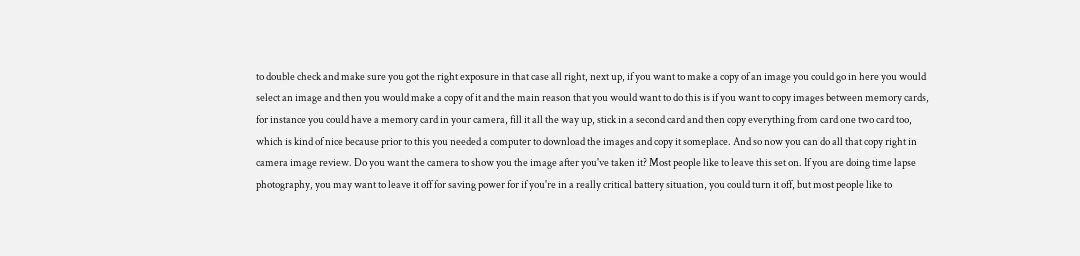to double check and make sure you got the right exposure in that case all right, next up, if you want to make a copy of an image you could go in here you would select an image and then you would make a copy of it and the main reason that you would want to do this is if you want to copy images between memory cards, for instance you could have a memory card in your camera, fill it all the way up, stick in a second card and then copy everything from card one two card too, which is kind of nice because prior to this you needed a computer to download the images and copy it someplace. And so now you can do all that copy right in camera image review. Do you want the camera to show you the image after you've taken it? Most people like to leave this set on. If you are doing time lapse photography, you may want to leave it off for saving power for if you're in a really critical battery situation, you could turn it off, but most people like to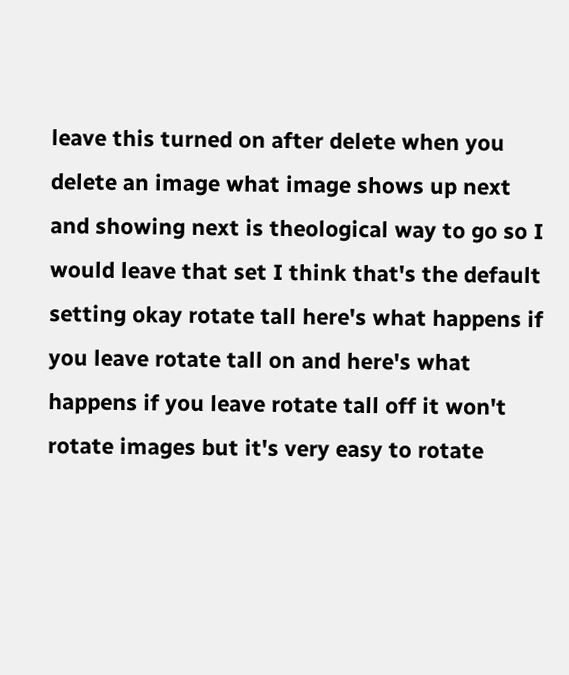leave this turned on after delete when you delete an image what image shows up next and showing next is theological way to go so I would leave that set I think that's the default setting okay rotate tall here's what happens if you leave rotate tall on and here's what happens if you leave rotate tall off it won't rotate images but it's very easy to rotate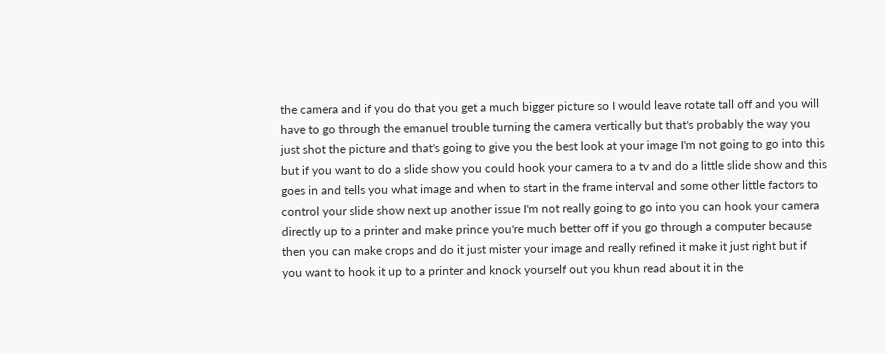the camera and if you do that you get a much bigger picture so I would leave rotate tall off and you will have to go through the emanuel trouble turning the camera vertically but that's probably the way you just shot the picture and that's going to give you the best look at your image I'm not going to go into this but if you want to do a slide show you could hook your camera to a tv and do a little slide show and this goes in and tells you what image and when to start in the frame interval and some other little factors to control your slide show next up another issue I'm not really going to go into you can hook your camera directly up to a printer and make prince you're much better off if you go through a computer because then you can make crops and do it just mister your image and really refined it make it just right but if you want to hook it up to a printer and knock yourself out you khun read about it in the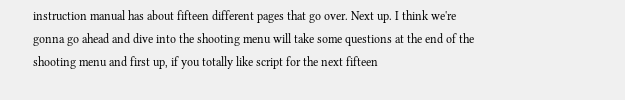instruction manual has about fifteen different pages that go over. Next up. I think we're gonna go ahead and dive into the shooting menu will take some questions at the end of the shooting menu and first up, if you totally like script for the next fifteen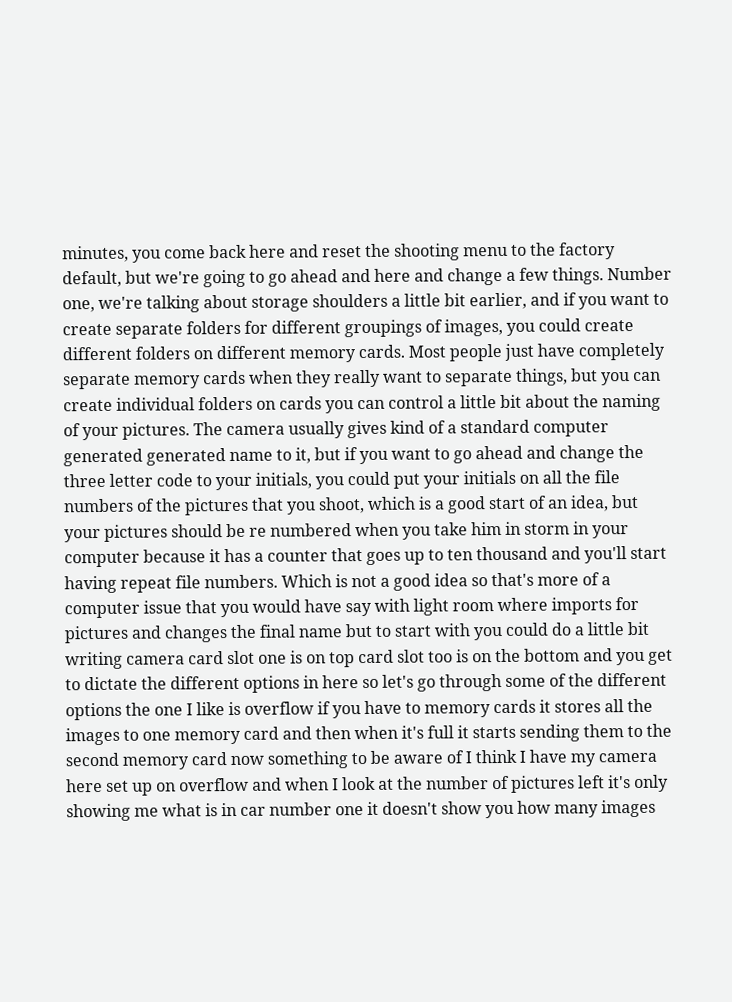minutes, you come back here and reset the shooting menu to the factory default, but we're going to go ahead and here and change a few things. Number one, we're talking about storage shoulders a little bit earlier, and if you want to create separate folders for different groupings of images, you could create different folders on different memory cards. Most people just have completely separate memory cards when they really want to separate things, but you can create individual folders on cards you can control a little bit about the naming of your pictures. The camera usually gives kind of a standard computer generated generated name to it, but if you want to go ahead and change the three letter code to your initials, you could put your initials on all the file numbers of the pictures that you shoot, which is a good start of an idea, but your pictures should be re numbered when you take him in storm in your computer because it has a counter that goes up to ten thousand and you'll start having repeat file numbers. Which is not a good idea so that's more of a computer issue that you would have say with light room where imports for pictures and changes the final name but to start with you could do a little bit writing camera card slot one is on top card slot too is on the bottom and you get to dictate the different options in here so let's go through some of the different options the one I like is overflow if you have to memory cards it stores all the images to one memory card and then when it's full it starts sending them to the second memory card now something to be aware of I think I have my camera here set up on overflow and when I look at the number of pictures left it's only showing me what is in car number one it doesn't show you how many images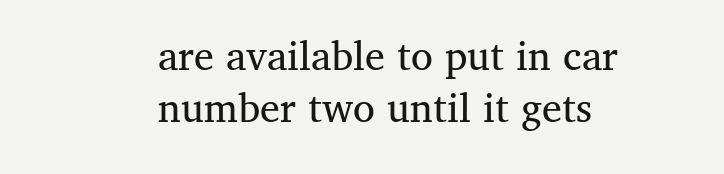are available to put in car number two until it gets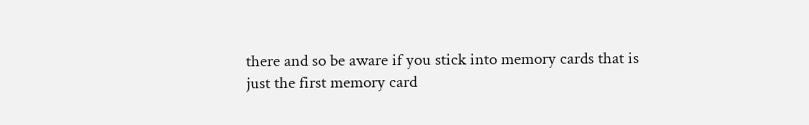there and so be aware if you stick into memory cards that is just the first memory card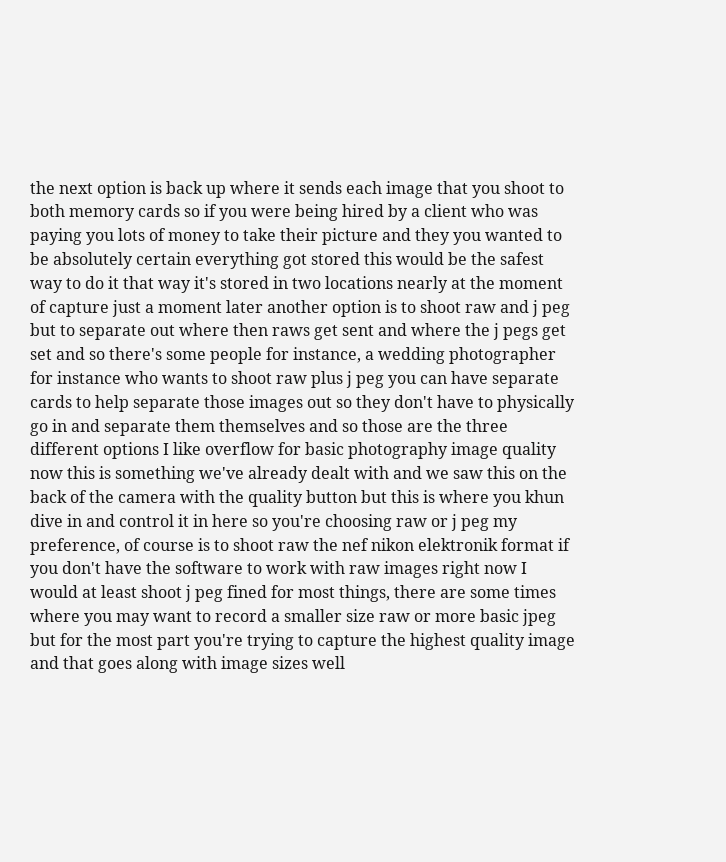the next option is back up where it sends each image that you shoot to both memory cards so if you were being hired by a client who was paying you lots of money to take their picture and they you wanted to be absolutely certain everything got stored this would be the safest way to do it that way it's stored in two locations nearly at the moment of capture just a moment later another option is to shoot raw and j peg but to separate out where then raws get sent and where the j pegs get set and so there's some people for instance, a wedding photographer for instance who wants to shoot raw plus j peg you can have separate cards to help separate those images out so they don't have to physically go in and separate them themselves and so those are the three different options I like overflow for basic photography image quality now this is something we've already dealt with and we saw this on the back of the camera with the quality button but this is where you khun dive in and control it in here so you're choosing raw or j peg my preference, of course is to shoot raw the nef nikon elektronik format if you don't have the software to work with raw images right now I would at least shoot j peg fined for most things, there are some times where you may want to record a smaller size raw or more basic jpeg but for the most part you're trying to capture the highest quality image and that goes along with image sizes well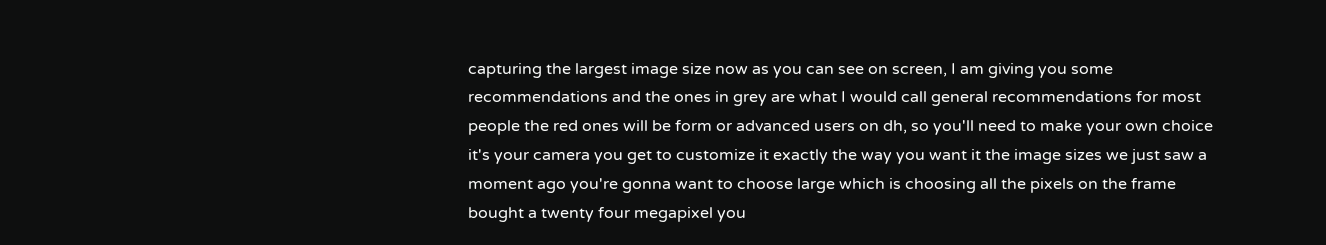capturing the largest image size now as you can see on screen, I am giving you some recommendations and the ones in grey are what I would call general recommendations for most people the red ones will be form or advanced users on dh, so you'll need to make your own choice it's your camera you get to customize it exactly the way you want it the image sizes we just saw a moment ago you're gonna want to choose large which is choosing all the pixels on the frame bought a twenty four megapixel you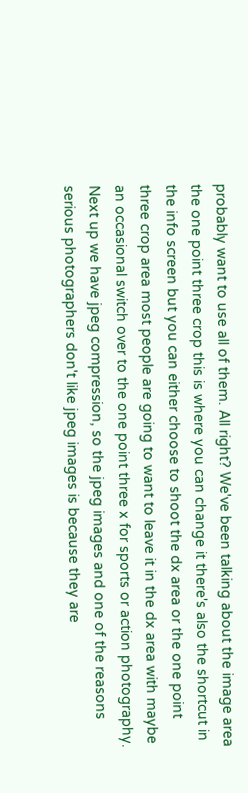probably want to use all of them. All right? We've been talking about the image area the one point three crop this is where you can change it there's also the shortcut in the info screen but you can either choose to shoot the dx area or the one point three crop area most people are going to want to leave it in the dx area with maybe an occasional switch over to the one point three x for sports or action photography. Next up we have jpeg compression, so the jpeg images and one of the reasons serious photographers don't like jpeg images is because they are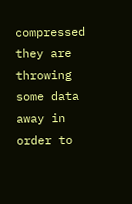compressed they are throwing some data away in order to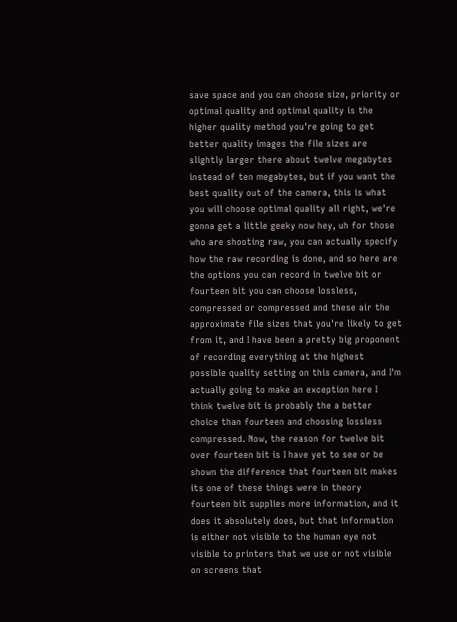save space and you can choose size, priority or optimal quality and optimal quality is the higher quality method you're going to get better quality images the file sizes are slightly larger there about twelve megabytes instead of ten megabytes, but if you want the best quality out of the camera, this is what you will choose optimal quality all right, we're gonna get a little geeky now hey, uh for those who are shooting raw, you can actually specify how the raw recording is done, and so here are the options you can record in twelve bit or fourteen bit you can choose lossless, compressed or compressed and these air the approximate file sizes that you're likely to get from it, and I have been a pretty big proponent of recording everything at the highest possible quality setting on this camera, and I'm actually going to make an exception here I think twelve bit is probably the a better choice than fourteen and choosing lossless compressed. Now, the reason for twelve bit over fourteen bit is I have yet to see or be shown the difference that fourteen bit makes its one of these things were in theory fourteen bit supplies more information, and it does it absolutely does, but that information is either not visible to the human eye not visible to printers that we use or not visible on screens that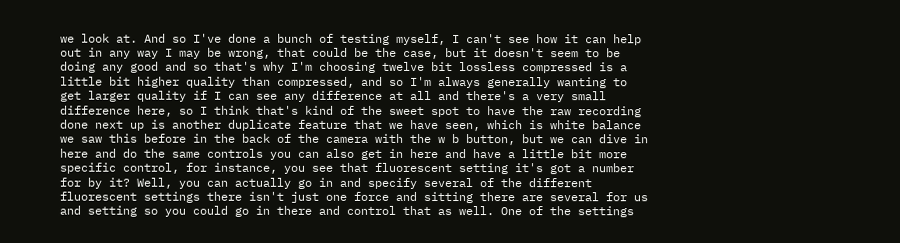we look at. And so I've done a bunch of testing myself, I can't see how it can help out in any way I may be wrong, that could be the case, but it doesn't seem to be doing any good and so that's why I'm choosing twelve bit lossless compressed is a little bit higher quality than compressed, and so I'm always generally wanting to get larger quality if I can see any difference at all and there's a very small difference here, so I think that's kind of the sweet spot to have the raw recording done next up is another duplicate feature that we have seen, which is white balance we saw this before in the back of the camera with the w b button, but we can dive in here and do the same controls you can also get in here and have a little bit more specific control, for instance, you see that fluorescent setting it's got a number for by it? Well, you can actually go in and specify several of the different fluorescent settings there isn't just one force and sitting there are several for us and setting so you could go in there and control that as well. One of the settings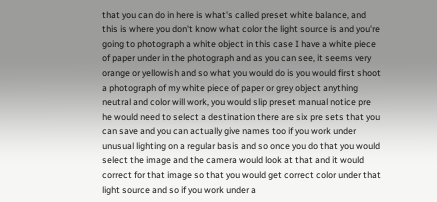that you can do in here is what's called preset white balance, and this is where you don't know what color the light source is and you're going to photograph a white object in this case I have a white piece of paper under in the photograph and as you can see, it seems very orange or yellowish and so what you would do is you would first shoot a photograph of my white piece of paper or grey object anything neutral and color will work, you would slip preset manual notice pre he would need to select a destination there are six pre sets that you can save and you can actually give names too if you work under unusual lighting on a regular basis and so once you do that you would select the image and the camera would look at that and it would correct for that image so that you would get correct color under that light source and so if you work under a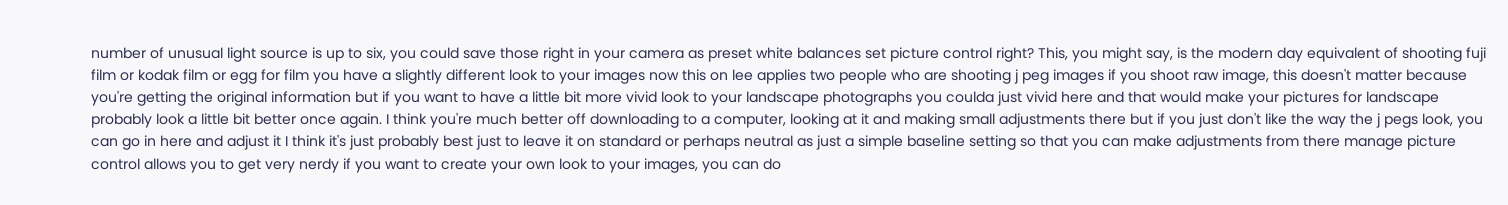number of unusual light source is up to six, you could save those right in your camera as preset white balances set picture control right? This, you might say, is the modern day equivalent of shooting fuji film or kodak film or egg for film you have a slightly different look to your images now this on lee applies two people who are shooting j peg images if you shoot raw image, this doesn't matter because you're getting the original information but if you want to have a little bit more vivid look to your landscape photographs you coulda just vivid here and that would make your pictures for landscape probably look a little bit better once again. I think you're much better off downloading to a computer, looking at it and making small adjustments there but if you just don't like the way the j pegs look, you can go in here and adjust it I think it's just probably best just to leave it on standard or perhaps neutral as just a simple baseline setting so that you can make adjustments from there manage picture control allows you to get very nerdy if you want to create your own look to your images, you can do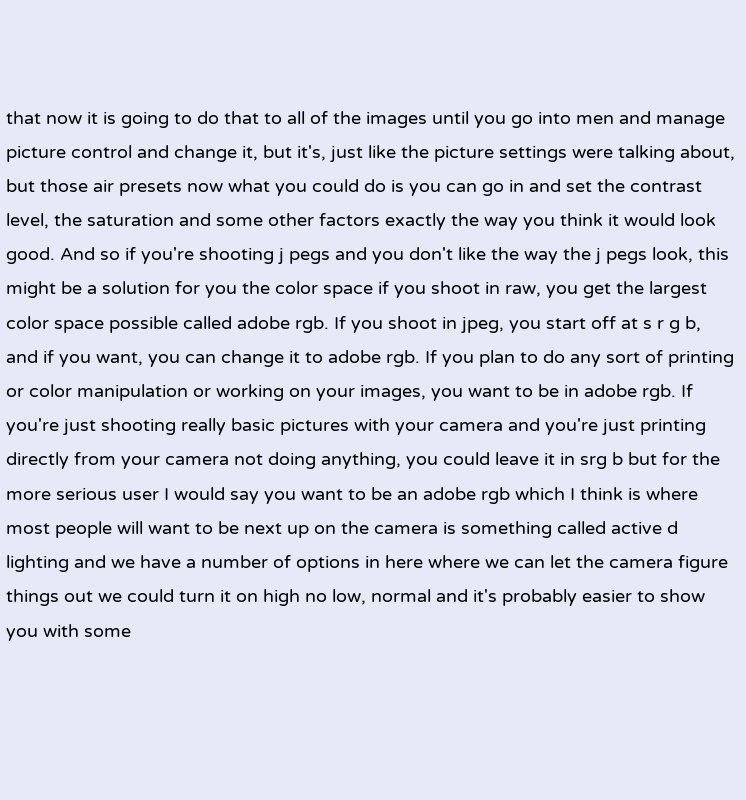that now it is going to do that to all of the images until you go into men and manage picture control and change it, but it's, just like the picture settings were talking about, but those air presets now what you could do is you can go in and set the contrast level, the saturation and some other factors exactly the way you think it would look good. And so if you're shooting j pegs and you don't like the way the j pegs look, this might be a solution for you the color space if you shoot in raw, you get the largest color space possible called adobe rgb. If you shoot in jpeg, you start off at s r g b, and if you want, you can change it to adobe rgb. If you plan to do any sort of printing or color manipulation or working on your images, you want to be in adobe rgb. If you're just shooting really basic pictures with your camera and you're just printing directly from your camera not doing anything, you could leave it in srg b but for the more serious user I would say you want to be an adobe rgb which I think is where most people will want to be next up on the camera is something called active d lighting and we have a number of options in here where we can let the camera figure things out we could turn it on high no low, normal and it's probably easier to show you with some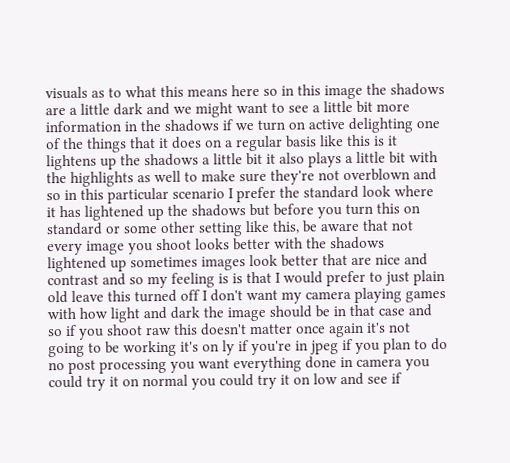visuals as to what this means here so in this image the shadows are a little dark and we might want to see a little bit more information in the shadows if we turn on active delighting one of the things that it does on a regular basis like this is it lightens up the shadows a little bit it also plays a little bit with the highlights as well to make sure they're not overblown and so in this particular scenario I prefer the standard look where it has lightened up the shadows but before you turn this on standard or some other setting like this, be aware that not every image you shoot looks better with the shadows lightened up sometimes images look better that are nice and contrast and so my feeling is is that I would prefer to just plain old leave this turned off I don't want my camera playing games with how light and dark the image should be in that case and so if you shoot raw this doesn't matter once again it's not going to be working it's on ly if you're in jpeg if you plan to do no post processing you want everything done in camera you could try it on normal you could try it on low and see if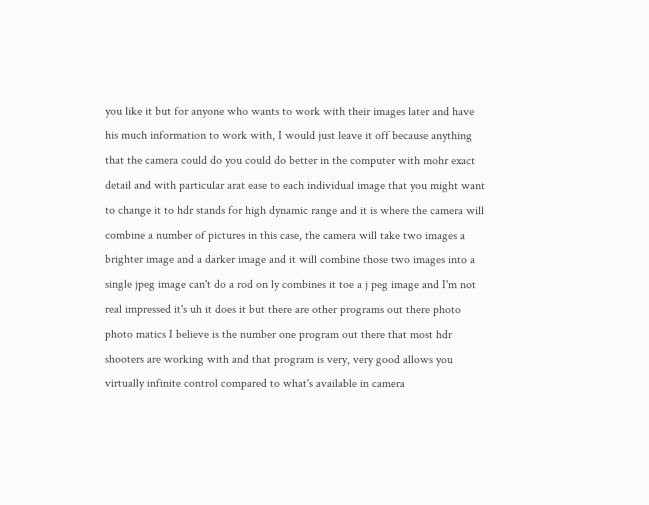you like it but for anyone who wants to work with their images later and have his much information to work with, I would just leave it off because anything that the camera could do you could do better in the computer with mohr exact detail and with particular arat ease to each individual image that you might want to change it to hdr stands for high dynamic range and it is where the camera will combine a number of pictures in this case, the camera will take two images a brighter image and a darker image and it will combine those two images into a single jpeg image can't do a rod on ly combines it toe a j peg image and I'm not real impressed it's uh it does it but there are other programs out there photo photo matics I believe is the number one program out there that most hdr shooters are working with and that program is very, very good allows you virtually infinite control compared to what's available in camera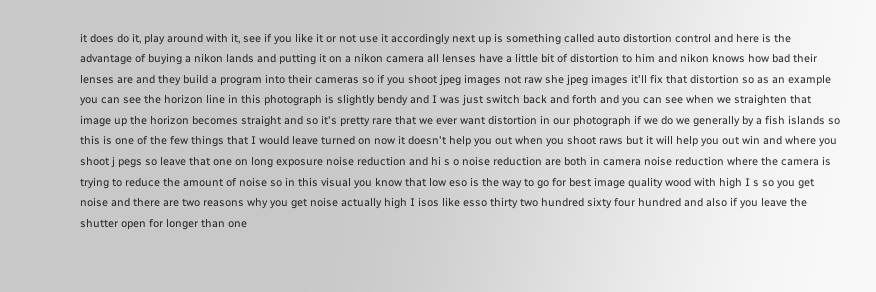it does do it, play around with it, see if you like it or not use it accordingly next up is something called auto distortion control and here is the advantage of buying a nikon lands and putting it on a nikon camera all lenses have a little bit of distortion to him and nikon knows how bad their lenses are and they build a program into their cameras so if you shoot jpeg images not raw she jpeg images it'll fix that distortion so as an example you can see the horizon line in this photograph is slightly bendy and I was just switch back and forth and you can see when we straighten that image up the horizon becomes straight and so it's pretty rare that we ever want distortion in our photograph if we do we generally by a fish islands so this is one of the few things that I would leave turned on now it doesn't help you out when you shoot raws but it will help you out win and where you shoot j pegs so leave that one on long exposure noise reduction and hi s o noise reduction are both in camera noise reduction where the camera is trying to reduce the amount of noise so in this visual you know that low eso is the way to go for best image quality wood with high I s so you get noise and there are two reasons why you get noise actually high I isos like esso thirty two hundred sixty four hundred and also if you leave the shutter open for longer than one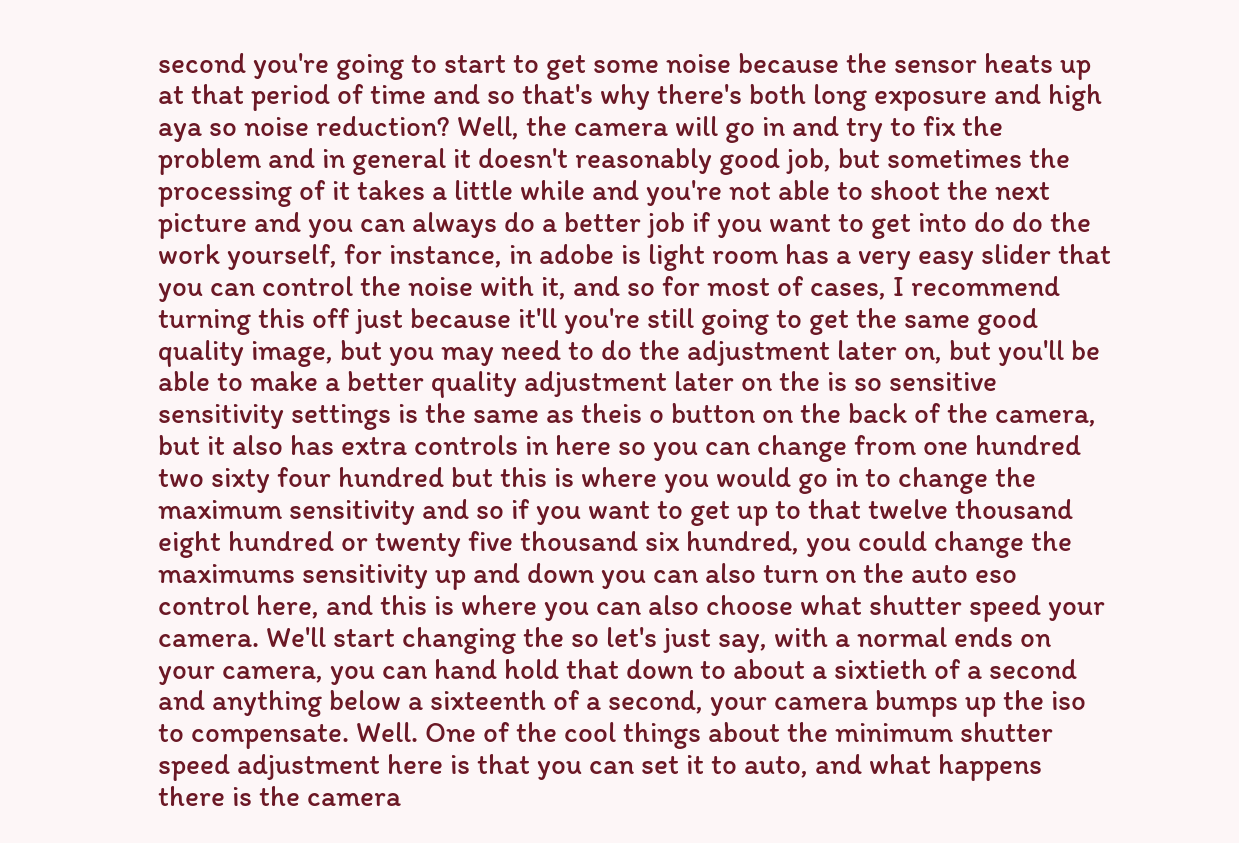second you're going to start to get some noise because the sensor heats up at that period of time and so that's why there's both long exposure and high aya so noise reduction? Well, the camera will go in and try to fix the problem and in general it doesn't reasonably good job, but sometimes the processing of it takes a little while and you're not able to shoot the next picture and you can always do a better job if you want to get into do do the work yourself, for instance, in adobe is light room has a very easy slider that you can control the noise with it, and so for most of cases, I recommend turning this off just because it'll you're still going to get the same good quality image, but you may need to do the adjustment later on, but you'll be able to make a better quality adjustment later on the is so sensitive sensitivity settings is the same as theis o button on the back of the camera, but it also has extra controls in here so you can change from one hundred two sixty four hundred but this is where you would go in to change the maximum sensitivity and so if you want to get up to that twelve thousand eight hundred or twenty five thousand six hundred, you could change the maximums sensitivity up and down you can also turn on the auto eso control here, and this is where you can also choose what shutter speed your camera. We'll start changing the so let's just say, with a normal ends on your camera, you can hand hold that down to about a sixtieth of a second and anything below a sixteenth of a second, your camera bumps up the iso to compensate. Well. One of the cool things about the minimum shutter speed adjustment here is that you can set it to auto, and what happens there is the camera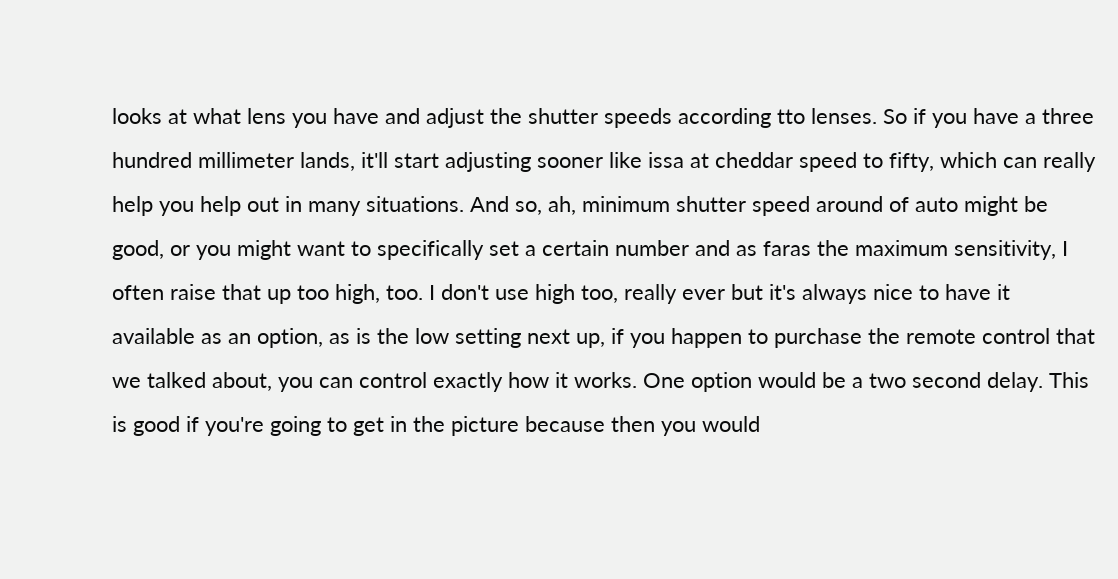looks at what lens you have and adjust the shutter speeds according tto lenses. So if you have a three hundred millimeter lands, it'll start adjusting sooner like issa at cheddar speed to fifty, which can really help you help out in many situations. And so, ah, minimum shutter speed around of auto might be good, or you might want to specifically set a certain number and as faras the maximum sensitivity, I often raise that up too high, too. I don't use high too, really ever but it's always nice to have it available as an option, as is the low setting next up, if you happen to purchase the remote control that we talked about, you can control exactly how it works. One option would be a two second delay. This is good if you're going to get in the picture because then you would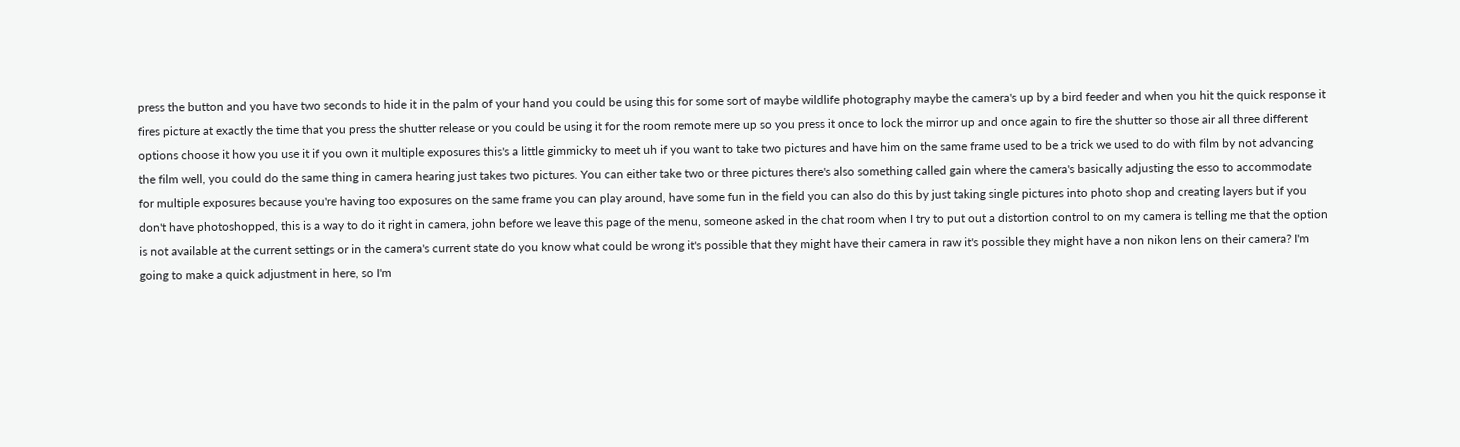press the button and you have two seconds to hide it in the palm of your hand you could be using this for some sort of maybe wildlife photography maybe the camera's up by a bird feeder and when you hit the quick response it fires picture at exactly the time that you press the shutter release or you could be using it for the room remote mere up so you press it once to lock the mirror up and once again to fire the shutter so those air all three different options choose it how you use it if you own it multiple exposures this's a little gimmicky to meet uh if you want to take two pictures and have him on the same frame used to be a trick we used to do with film by not advancing the film well, you could do the same thing in camera hearing just takes two pictures. You can either take two or three pictures there's also something called gain where the camera's basically adjusting the esso to accommodate for multiple exposures because you're having too exposures on the same frame you can play around, have some fun in the field you can also do this by just taking single pictures into photo shop and creating layers but if you don't have photoshopped, this is a way to do it right in camera, john before we leave this page of the menu, someone asked in the chat room when I try to put out a distortion control to on my camera is telling me that the option is not available at the current settings or in the camera's current state do you know what could be wrong it's possible that they might have their camera in raw it's possible they might have a non nikon lens on their camera? I'm going to make a quick adjustment in here, so I'm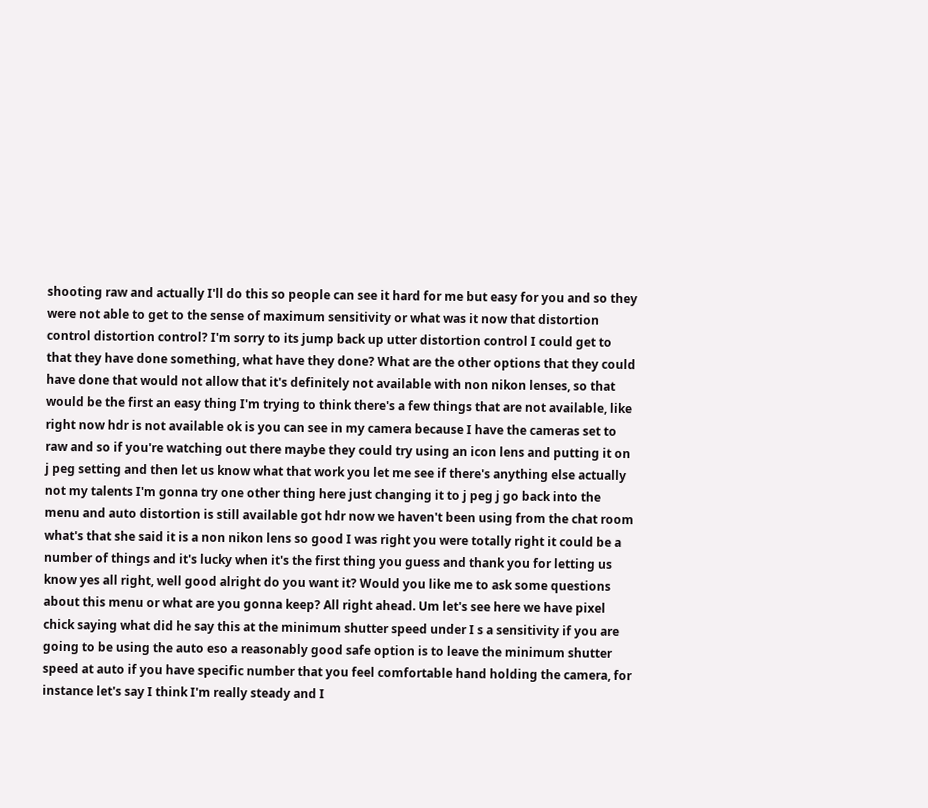shooting raw and actually I'll do this so people can see it hard for me but easy for you and so they were not able to get to the sense of maximum sensitivity or what was it now that distortion control distortion control? I'm sorry to its jump back up utter distortion control I could get to that they have done something, what have they done? What are the other options that they could have done that would not allow that it's definitely not available with non nikon lenses, so that would be the first an easy thing I'm trying to think there's a few things that are not available, like right now hdr is not available ok is you can see in my camera because I have the cameras set to raw and so if you're watching out there maybe they could try using an icon lens and putting it on j peg setting and then let us know what that work you let me see if there's anything else actually not my talents I'm gonna try one other thing here just changing it to j peg j go back into the menu and auto distortion is still available got hdr now we haven't been using from the chat room what's that she said it is a non nikon lens so good I was right you were totally right it could be a number of things and it's lucky when it's the first thing you guess and thank you for letting us know yes all right, well good alright do you want it? Would you like me to ask some questions about this menu or what are you gonna keep? All right ahead. Um let's see here we have pixel chick saying what did he say this at the minimum shutter speed under I s a sensitivity if you are going to be using the auto eso a reasonably good safe option is to leave the minimum shutter speed at auto if you have specific number that you feel comfortable hand holding the camera, for instance let's say I think I'm really steady and I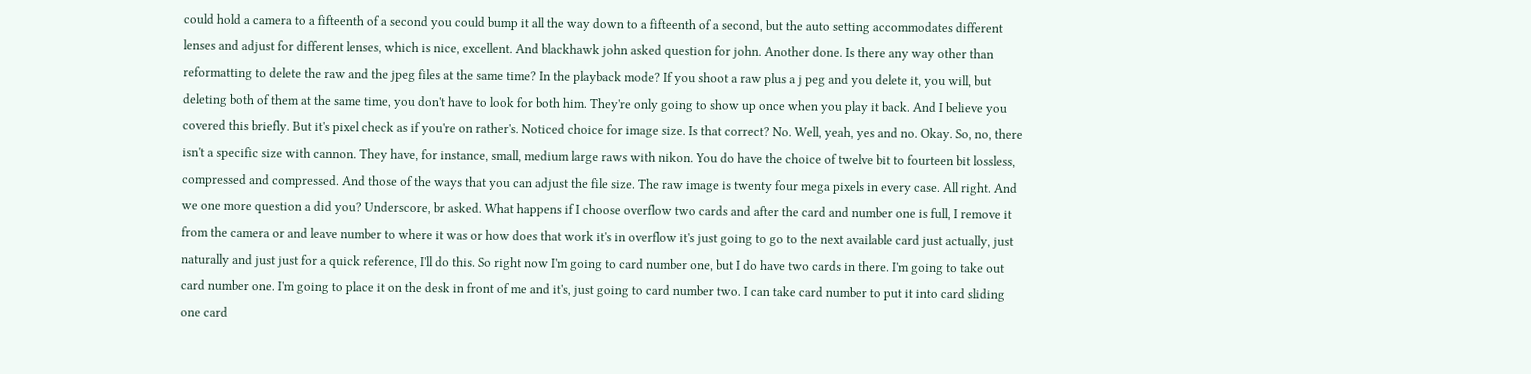could hold a camera to a fifteenth of a second you could bump it all the way down to a fifteenth of a second, but the auto setting accommodates different lenses and adjust for different lenses, which is nice, excellent. And blackhawk john asked question for john. Another done. Is there any way other than reformatting to delete the raw and the jpeg files at the same time? In the playback mode? If you shoot a raw plus a j peg and you delete it, you will, but deleting both of them at the same time, you don't have to look for both him. They're only going to show up once when you play it back. And I believe you covered this briefly. But it's pixel check as if you're on rather's. Noticed choice for image size. Is that correct? No. Well, yeah, yes and no. Okay. So, no, there isn't a specific size with cannon. They have, for instance, small, medium large raws with nikon. You do have the choice of twelve bit to fourteen bit lossless, compressed and compressed. And those of the ways that you can adjust the file size. The raw image is twenty four mega pixels in every case. All right. And we one more question a did you? Underscore, br asked. What happens if I choose overflow two cards and after the card and number one is full, I remove it from the camera or and leave number to where it was or how does that work it's in overflow it's just going to go to the next available card just actually, just naturally and just just for a quick reference, I'll do this. So right now I'm going to card number one, but I do have two cards in there. I'm going to take out card number one. I'm going to place it on the desk in front of me and it's, just going to card number two. I can take card number to put it into card sliding one card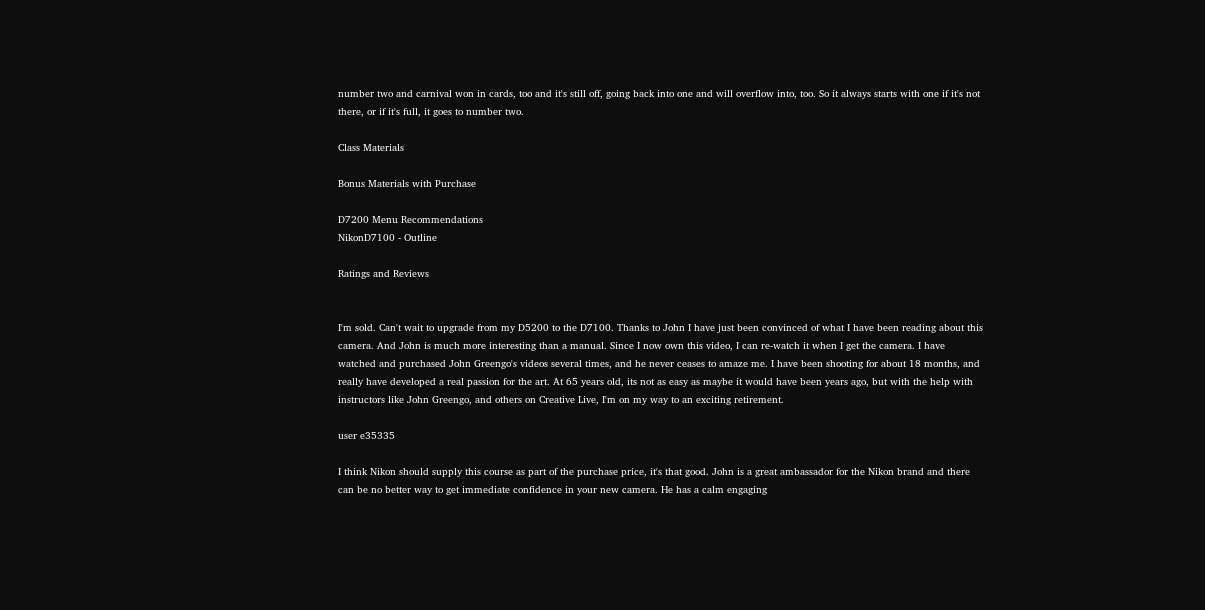number two and carnival won in cards, too and it's still off, going back into one and will overflow into, too. So it always starts with one if it's not there, or if it's full, it goes to number two.

Class Materials

Bonus Materials with Purchase

D7200 Menu Recommendations
NikonD7100 - Outline

Ratings and Reviews


I'm sold. Can't wait to upgrade from my D5200 to the D7100. Thanks to John I have just been convinced of what I have been reading about this camera. And John is much more interesting than a manual. Since I now own this video, I can re-watch it when I get the camera. I have watched and purchased John Greengo's videos several times, and he never ceases to amaze me. I have been shooting for about 18 months, and really have developed a real passion for the art. At 65 years old, its not as easy as maybe it would have been years ago, but with the help with instructors like John Greengo, and others on Creative Live, I'm on my way to an exciting retirement.

user e35335

I think Nikon should supply this course as part of the purchase price, it's that good. John is a great ambassador for the Nikon brand and there can be no better way to get immediate confidence in your new camera. He has a calm engaging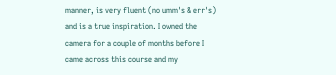manner, is very fluent (no umm's & err's) and is a true inspiration. I owned the camera for a couple of months before I came across this course and my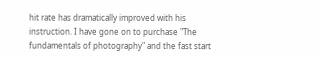hit rate has dramatically improved with his instruction. I have gone on to purchase "The fundamentals of photography" and the fast start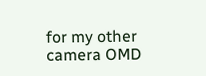for my other camera OMD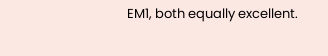EM1, both equally excellent.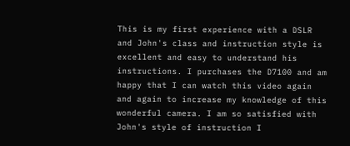This is my first experience with a DSLR and John's class and instruction style is excellent and easy to understand his instructions. I purchases the D7100 and am happy that I can watch this video again and again to increase my knowledge of this wonderful camera. I am so satisfied with John's style of instruction I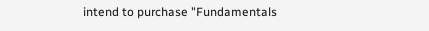intend to purchase "Fundamentals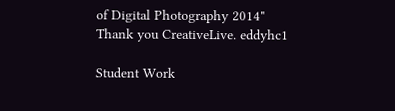of Digital Photography 2014" Thank you CreativeLive. eddyhc1

Student Work